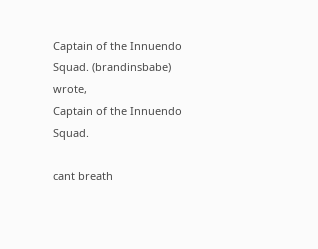Captain of the Innuendo Squad. (brandinsbabe) wrote,
Captain of the Innuendo Squad.

cant breath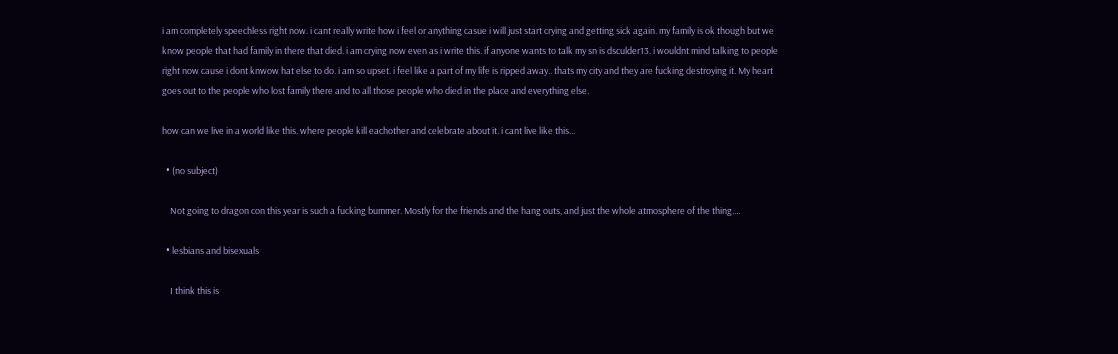i am completely speechless right now. i cant really write how i feel or anything casue i will just start crying and getting sick again. my family is ok though but we know people that had family in there that died. i am crying now even as i write this. if anyone wants to talk my sn is dsculder13. i wouldnt mind talking to people right now cause i dont knwow hat else to do. i am so upset. i feel like a part of my life is ripped away.. thats my city and they are fucking destroying it. My heart goes out to the people who lost family there and to all those people who died in the place and everything else.

how can we live in a world like this. where people kill eachother and celebrate about it. i cant live like this...

  • (no subject)

    Not going to dragon con this year is such a fucking bummer. Mostly for the friends and the hang outs, and just the whole atmosphere of the thing.…

  • lesbians and bisexuals

    I think this is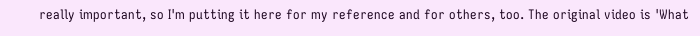really important, so I'm putting it here for my reference and for others, too. The original video is 'What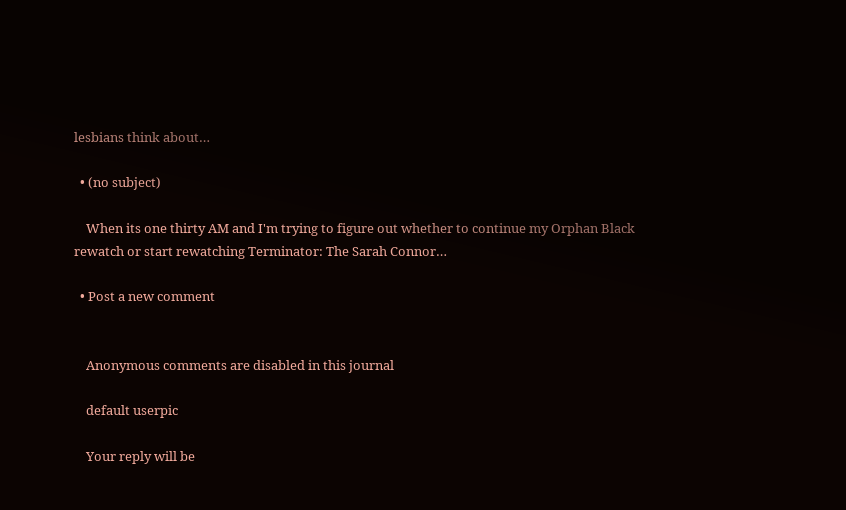lesbians think about…

  • (no subject)

    When its one thirty AM and I'm trying to figure out whether to continue my Orphan Black rewatch or start rewatching Terminator: The Sarah Connor…

  • Post a new comment


    Anonymous comments are disabled in this journal

    default userpic

    Your reply will be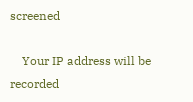screened

    Your IP address will be recorded